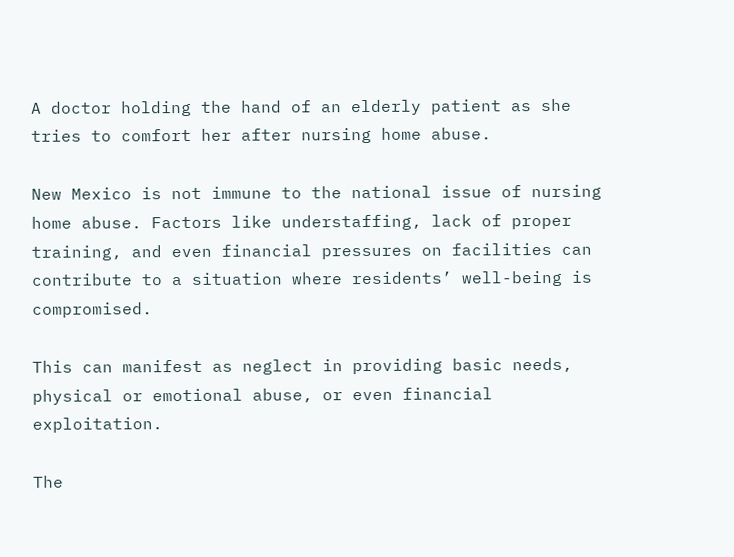A doctor holding the hand of an elderly patient as she tries to comfort her after nursing home abuse.

New Mexico is not immune to the national issue of nursing home abuse. Factors like understaffing, lack of proper training, and even financial pressures on facilities can contribute to a situation where residents’ well-being is compromised.

This can manifest as neglect in providing basic needs, physical or emotional abuse, or even financial exploitation.

The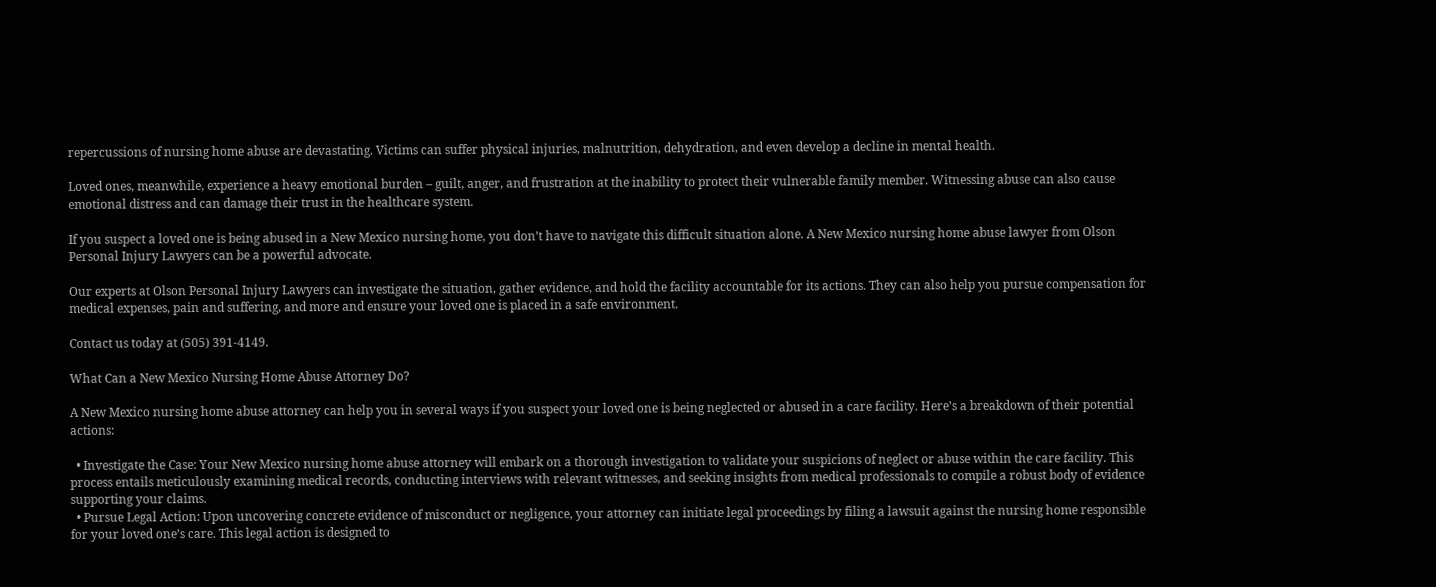repercussions of nursing home abuse are devastating. Victims can suffer physical injuries, malnutrition, dehydration, and even develop a decline in mental health.

Loved ones, meanwhile, experience a heavy emotional burden – guilt, anger, and frustration at the inability to protect their vulnerable family member. Witnessing abuse can also cause emotional distress and can damage their trust in the healthcare system.

If you suspect a loved one is being abused in a New Mexico nursing home, you don’t have to navigate this difficult situation alone. A New Mexico nursing home abuse lawyer from Olson Personal Injury Lawyers can be a powerful advocate.

Our experts at Olson Personal Injury Lawyers can investigate the situation, gather evidence, and hold the facility accountable for its actions. They can also help you pursue compensation for medical expenses, pain and suffering, and more and ensure your loved one is placed in a safe environment.

Contact us today at (505) 391-4149.

What Can a New Mexico Nursing Home Abuse Attorney Do?

A New Mexico nursing home abuse attorney can help you in several ways if you suspect your loved one is being neglected or abused in a care facility. Here’s a breakdown of their potential actions:

  • Investigate the Case: Your New Mexico nursing home abuse attorney will embark on a thorough investigation to validate your suspicions of neglect or abuse within the care facility. This process entails meticulously examining medical records, conducting interviews with relevant witnesses, and seeking insights from medical professionals to compile a robust body of evidence supporting your claims.
  • Pursue Legal Action: Upon uncovering concrete evidence of misconduct or negligence, your attorney can initiate legal proceedings by filing a lawsuit against the nursing home responsible for your loved one’s care. This legal action is designed to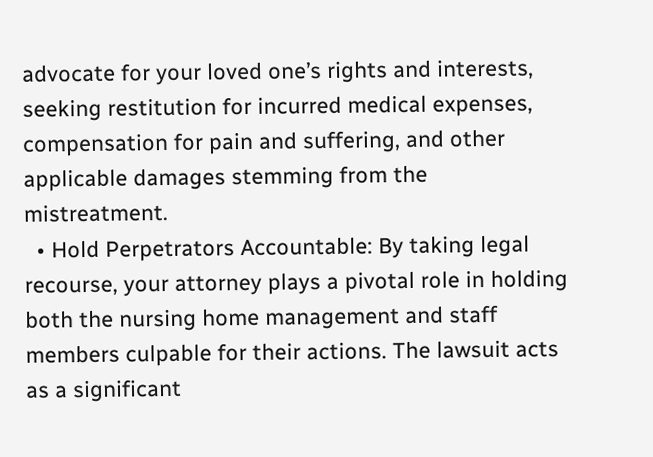advocate for your loved one’s rights and interests, seeking restitution for incurred medical expenses, compensation for pain and suffering, and other applicable damages stemming from the mistreatment.
  • Hold Perpetrators Accountable: By taking legal recourse, your attorney plays a pivotal role in holding both the nursing home management and staff members culpable for their actions. The lawsuit acts as a significant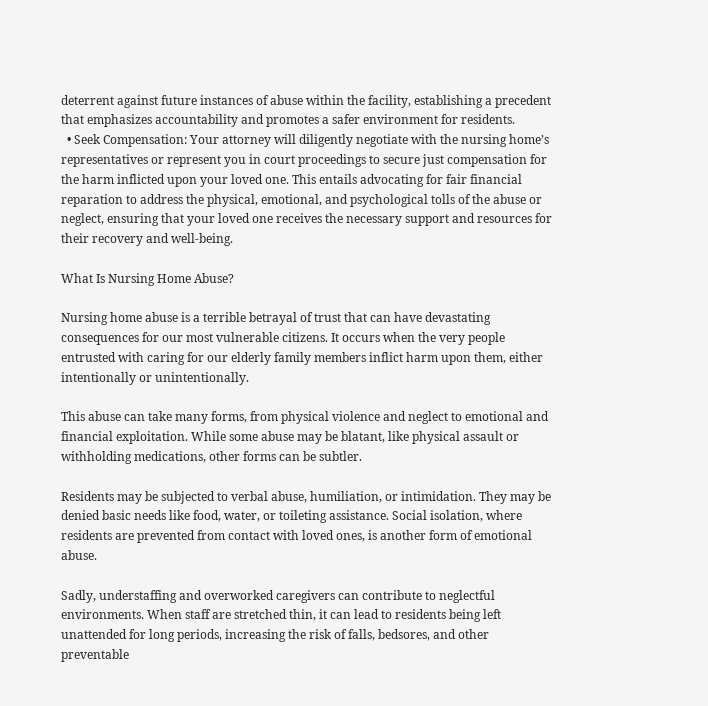deterrent against future instances of abuse within the facility, establishing a precedent that emphasizes accountability and promotes a safer environment for residents.
  • Seek Compensation: Your attorney will diligently negotiate with the nursing home’s representatives or represent you in court proceedings to secure just compensation for the harm inflicted upon your loved one. This entails advocating for fair financial reparation to address the physical, emotional, and psychological tolls of the abuse or neglect, ensuring that your loved one receives the necessary support and resources for their recovery and well-being.

What Is Nursing Home Abuse?

Nursing home abuse is a terrible betrayal of trust that can have devastating consequences for our most vulnerable citizens. It occurs when the very people entrusted with caring for our elderly family members inflict harm upon them, either intentionally or unintentionally.

This abuse can take many forms, from physical violence and neglect to emotional and financial exploitation. While some abuse may be blatant, like physical assault or withholding medications, other forms can be subtler.

Residents may be subjected to verbal abuse, humiliation, or intimidation. They may be denied basic needs like food, water, or toileting assistance. Social isolation, where residents are prevented from contact with loved ones, is another form of emotional abuse.

Sadly, understaffing and overworked caregivers can contribute to neglectful environments. When staff are stretched thin, it can lead to residents being left unattended for long periods, increasing the risk of falls, bedsores, and other preventable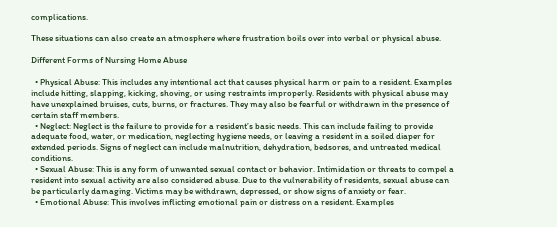complications.

These situations can also create an atmosphere where frustration boils over into verbal or physical abuse.

Different Forms of Nursing Home Abuse

  • Physical Abuse: This includes any intentional act that causes physical harm or pain to a resident. Examples include hitting, slapping, kicking, shoving, or using restraints improperly. Residents with physical abuse may have unexplained bruises, cuts, burns, or fractures. They may also be fearful or withdrawn in the presence of certain staff members.
  • Neglect: Neglect is the failure to provide for a resident’s basic needs. This can include failing to provide adequate food, water, or medication, neglecting hygiene needs, or leaving a resident in a soiled diaper for extended periods. Signs of neglect can include malnutrition, dehydration, bedsores, and untreated medical conditions.
  • Sexual Abuse: This is any form of unwanted sexual contact or behavior. Intimidation or threats to compel a resident into sexual activity are also considered abuse. Due to the vulnerability of residents, sexual abuse can be particularly damaging. Victims may be withdrawn, depressed, or show signs of anxiety or fear.
  • Emotional Abuse: This involves inflicting emotional pain or distress on a resident. Examples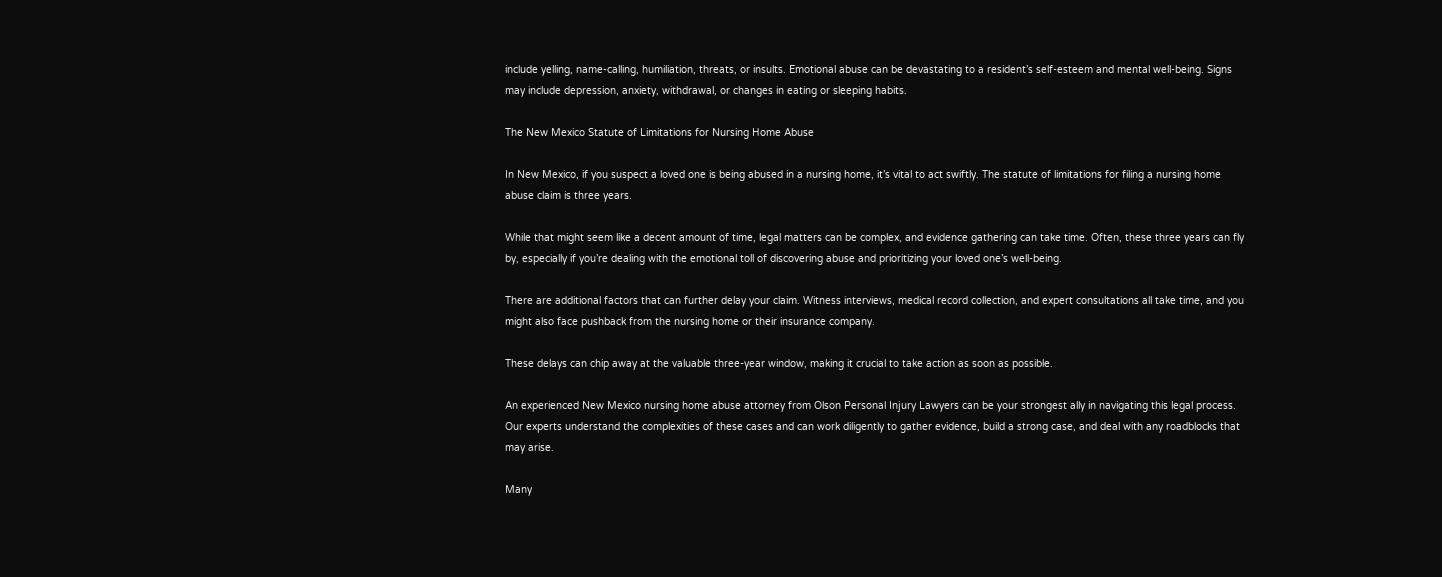include yelling, name-calling, humiliation, threats, or insults. Emotional abuse can be devastating to a resident’s self-esteem and mental well-being. Signs may include depression, anxiety, withdrawal, or changes in eating or sleeping habits.

The New Mexico Statute of Limitations for Nursing Home Abuse

In New Mexico, if you suspect a loved one is being abused in a nursing home, it’s vital to act swiftly. The statute of limitations for filing a nursing home abuse claim is three years.

While that might seem like a decent amount of time, legal matters can be complex, and evidence gathering can take time. Often, these three years can fly by, especially if you’re dealing with the emotional toll of discovering abuse and prioritizing your loved one’s well-being.

There are additional factors that can further delay your claim. Witness interviews, medical record collection, and expert consultations all take time, and you might also face pushback from the nursing home or their insurance company.

These delays can chip away at the valuable three-year window, making it crucial to take action as soon as possible.

An experienced New Mexico nursing home abuse attorney from Olson Personal Injury Lawyers can be your strongest ally in navigating this legal process. Our experts understand the complexities of these cases and can work diligently to gather evidence, build a strong case, and deal with any roadblocks that may arise.

Many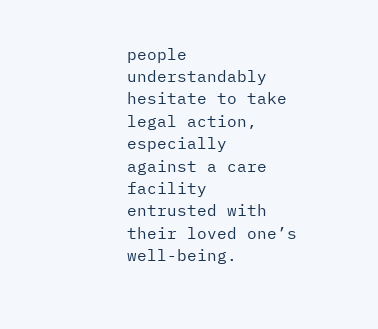people understandably hesitate to take legal action, especially against a care facility entrusted with their loved one’s well-being.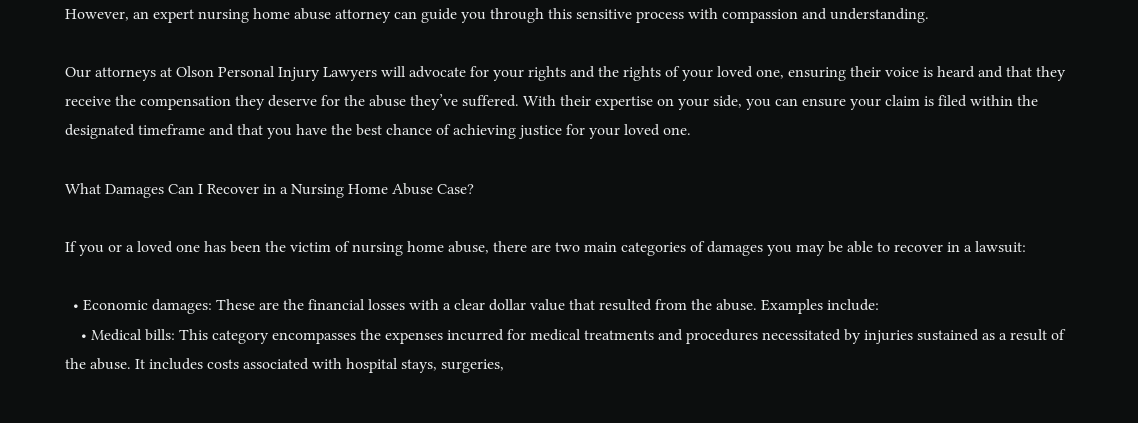However, an expert nursing home abuse attorney can guide you through this sensitive process with compassion and understanding.

Our attorneys at Olson Personal Injury Lawyers will advocate for your rights and the rights of your loved one, ensuring their voice is heard and that they receive the compensation they deserve for the abuse they’ve suffered. With their expertise on your side, you can ensure your claim is filed within the designated timeframe and that you have the best chance of achieving justice for your loved one.

What Damages Can I Recover in a Nursing Home Abuse Case?

If you or a loved one has been the victim of nursing home abuse, there are two main categories of damages you may be able to recover in a lawsuit:

  • Economic damages: These are the financial losses with a clear dollar value that resulted from the abuse. Examples include:
    • Medical bills: This category encompasses the expenses incurred for medical treatments and procedures necessitated by injuries sustained as a result of the abuse. It includes costs associated with hospital stays, surgeries,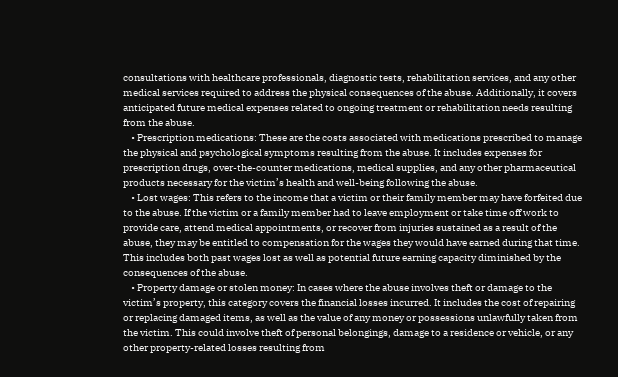consultations with healthcare professionals, diagnostic tests, rehabilitation services, and any other medical services required to address the physical consequences of the abuse. Additionally, it covers anticipated future medical expenses related to ongoing treatment or rehabilitation needs resulting from the abuse.
    • Prescription medications: These are the costs associated with medications prescribed to manage the physical and psychological symptoms resulting from the abuse. It includes expenses for prescription drugs, over-the-counter medications, medical supplies, and any other pharmaceutical products necessary for the victim’s health and well-being following the abuse.
    • Lost wages: This refers to the income that a victim or their family member may have forfeited due to the abuse. If the victim or a family member had to leave employment or take time off work to provide care, attend medical appointments, or recover from injuries sustained as a result of the abuse, they may be entitled to compensation for the wages they would have earned during that time. This includes both past wages lost as well as potential future earning capacity diminished by the consequences of the abuse.
    • Property damage or stolen money: In cases where the abuse involves theft or damage to the victim’s property, this category covers the financial losses incurred. It includes the cost of repairing or replacing damaged items, as well as the value of any money or possessions unlawfully taken from the victim. This could involve theft of personal belongings, damage to a residence or vehicle, or any other property-related losses resulting from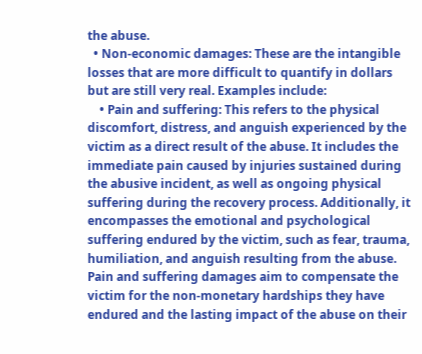the abuse.
  • Non-economic damages: These are the intangible losses that are more difficult to quantify in dollars but are still very real. Examples include:
    • Pain and suffering: This refers to the physical discomfort, distress, and anguish experienced by the victim as a direct result of the abuse. It includes the immediate pain caused by injuries sustained during the abusive incident, as well as ongoing physical suffering during the recovery process. Additionally, it encompasses the emotional and psychological suffering endured by the victim, such as fear, trauma, humiliation, and anguish resulting from the abuse. Pain and suffering damages aim to compensate the victim for the non-monetary hardships they have endured and the lasting impact of the abuse on their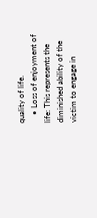quality of life.
    • Loss of enjoyment of life: This represents the diminished ability of the victim to engage in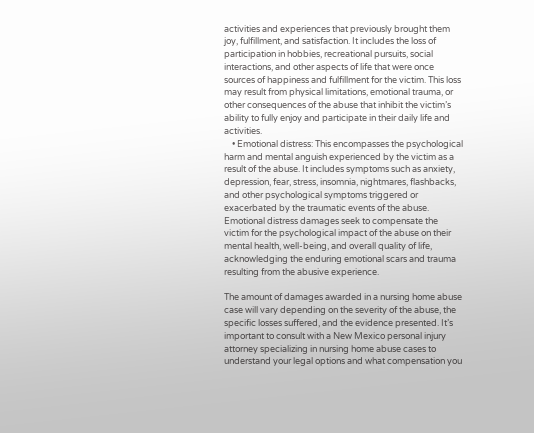activities and experiences that previously brought them joy, fulfillment, and satisfaction. It includes the loss of participation in hobbies, recreational pursuits, social interactions, and other aspects of life that were once sources of happiness and fulfillment for the victim. This loss may result from physical limitations, emotional trauma, or other consequences of the abuse that inhibit the victim’s ability to fully enjoy and participate in their daily life and activities.
    • Emotional distress: This encompasses the psychological harm and mental anguish experienced by the victim as a result of the abuse. It includes symptoms such as anxiety, depression, fear, stress, insomnia, nightmares, flashbacks, and other psychological symptoms triggered or exacerbated by the traumatic events of the abuse. Emotional distress damages seek to compensate the victim for the psychological impact of the abuse on their mental health, well-being, and overall quality of life, acknowledging the enduring emotional scars and trauma resulting from the abusive experience.

The amount of damages awarded in a nursing home abuse case will vary depending on the severity of the abuse, the specific losses suffered, and the evidence presented. It’s important to consult with a New Mexico personal injury attorney specializing in nursing home abuse cases to understand your legal options and what compensation you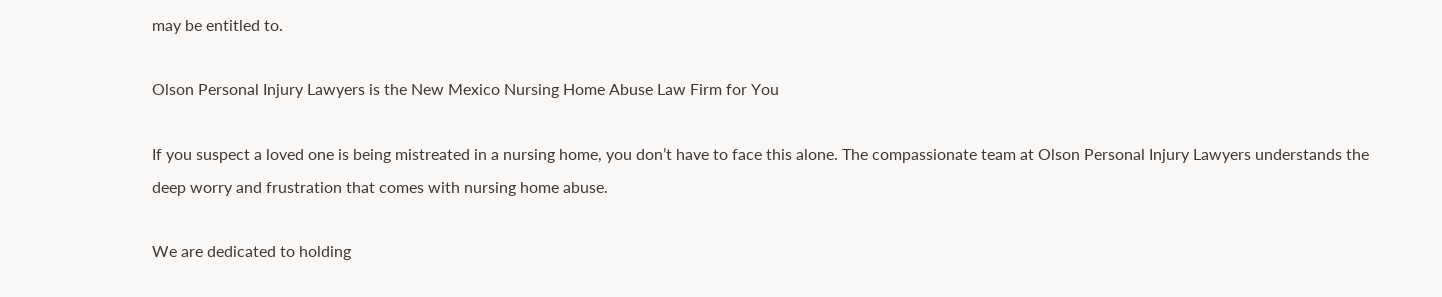may be entitled to.

Olson Personal Injury Lawyers is the New Mexico Nursing Home Abuse Law Firm for You

If you suspect a loved one is being mistreated in a nursing home, you don’t have to face this alone. The compassionate team at Olson Personal Injury Lawyers understands the deep worry and frustration that comes with nursing home abuse.

We are dedicated to holding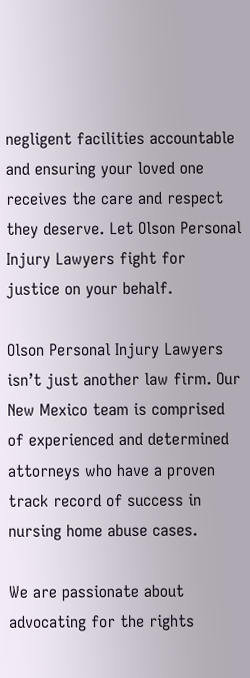negligent facilities accountable and ensuring your loved one receives the care and respect they deserve. Let Olson Personal Injury Lawyers fight for justice on your behalf.

Olson Personal Injury Lawyers isn’t just another law firm. Our New Mexico team is comprised of experienced and determined attorneys who have a proven track record of success in nursing home abuse cases.

We are passionate about advocating for the rights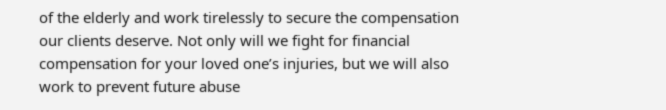of the elderly and work tirelessly to secure the compensation our clients deserve. Not only will we fight for financial compensation for your loved one’s injuries, but we will also work to prevent future abuse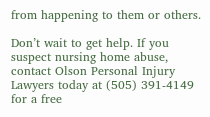from happening to them or others.

Don’t wait to get help. If you suspect nursing home abuse, contact Olson Personal Injury Lawyers today at (505) 391-4149 for a free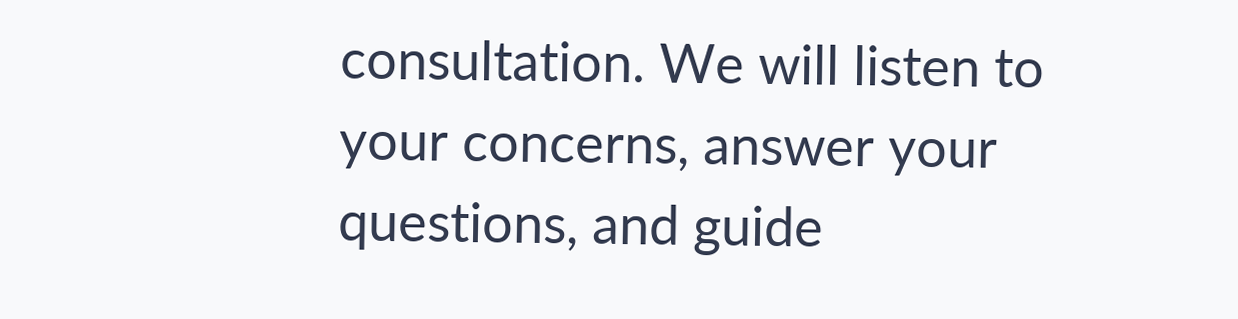consultation. We will listen to your concerns, answer your questions, and guide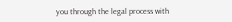you through the legal process with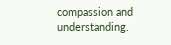compassion and understanding.